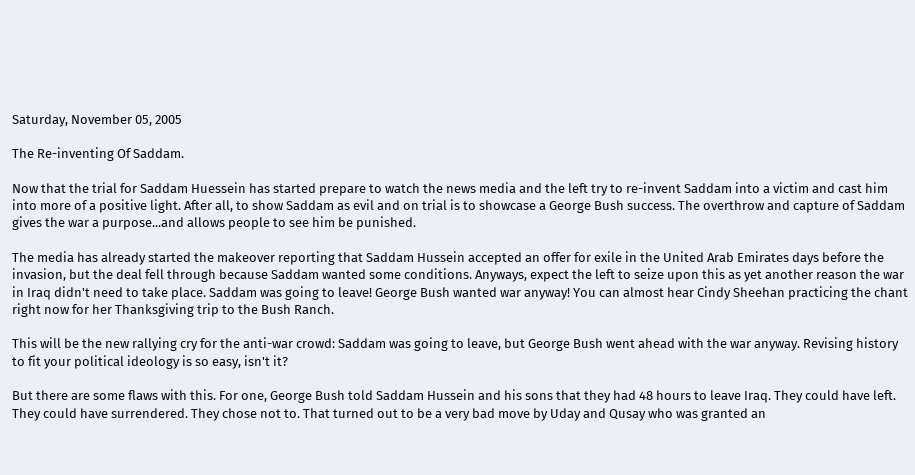Saturday, November 05, 2005

The Re-inventing Of Saddam.

Now that the trial for Saddam Huessein has started prepare to watch the news media and the left try to re-invent Saddam into a victim and cast him into more of a positive light. After all, to show Saddam as evil and on trial is to showcase a George Bush success. The overthrow and capture of Saddam gives the war a purpose...and allows people to see him be punished.

The media has already started the makeover reporting that Saddam Hussein accepted an offer for exile in the United Arab Emirates days before the invasion, but the deal fell through because Saddam wanted some conditions. Anyways, expect the left to seize upon this as yet another reason the war in Iraq didn't need to take place. Saddam was going to leave! George Bush wanted war anyway! You can almost hear Cindy Sheehan practicing the chant right now for her Thanksgiving trip to the Bush Ranch.

This will be the new rallying cry for the anti-war crowd: Saddam was going to leave, but George Bush went ahead with the war anyway. Revising history to fit your political ideology is so easy, isn't it?

But there are some flaws with this. For one, George Bush told Saddam Hussein and his sons that they had 48 hours to leave Iraq. They could have left. They could have surrendered. They chose not to. That turned out to be a very bad move by Uday and Qusay who was granted an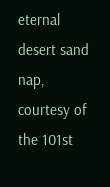eternal desert sand nap, courtesy of the 101st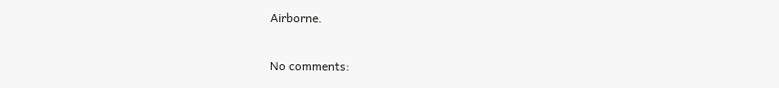Airborne.

No comments: